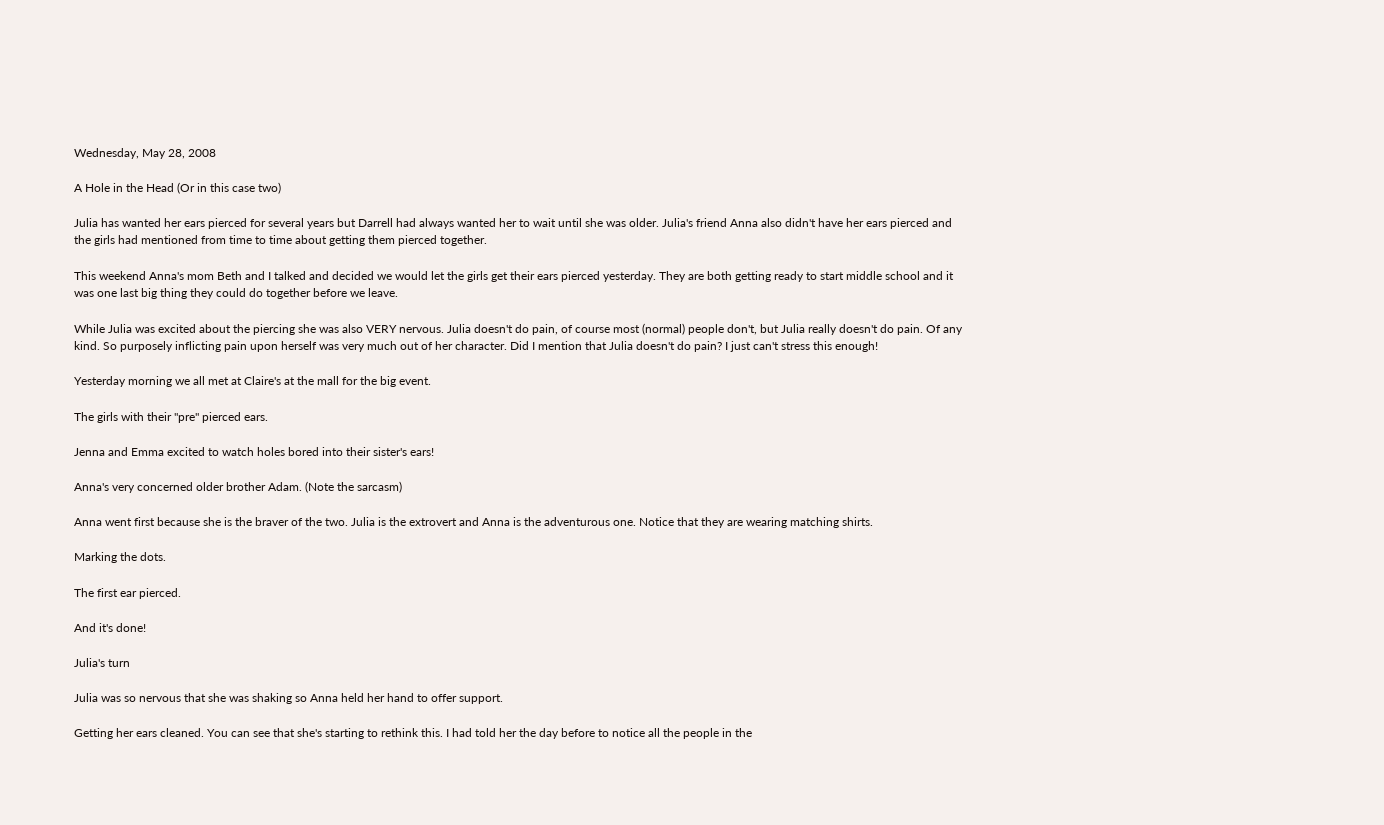Wednesday, May 28, 2008

A Hole in the Head (Or in this case two)

Julia has wanted her ears pierced for several years but Darrell had always wanted her to wait until she was older. Julia's friend Anna also didn't have her ears pierced and the girls had mentioned from time to time about getting them pierced together.

This weekend Anna's mom Beth and I talked and decided we would let the girls get their ears pierced yesterday. They are both getting ready to start middle school and it was one last big thing they could do together before we leave.

While Julia was excited about the piercing she was also VERY nervous. Julia doesn't do pain, of course most (normal) people don't, but Julia really doesn't do pain. Of any kind. So purposely inflicting pain upon herself was very much out of her character. Did I mention that Julia doesn't do pain? I just can't stress this enough!

Yesterday morning we all met at Claire's at the mall for the big event.

The girls with their "pre" pierced ears.

Jenna and Emma excited to watch holes bored into their sister's ears!

Anna's very concerned older brother Adam. (Note the sarcasm)

Anna went first because she is the braver of the two. Julia is the extrovert and Anna is the adventurous one. Notice that they are wearing matching shirts.

Marking the dots.

The first ear pierced.

And it's done!

Julia's turn

Julia was so nervous that she was shaking so Anna held her hand to offer support.

Getting her ears cleaned. You can see that she's starting to rethink this. I had told her the day before to notice all the people in the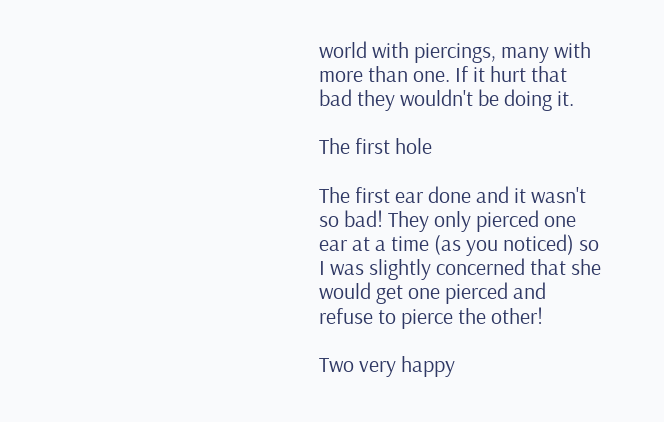world with piercings, many with more than one. If it hurt that bad they wouldn't be doing it.

The first hole

The first ear done and it wasn't so bad! They only pierced one ear at a time (as you noticed) so I was slightly concerned that she would get one pierced and refuse to pierce the other!

Two very happy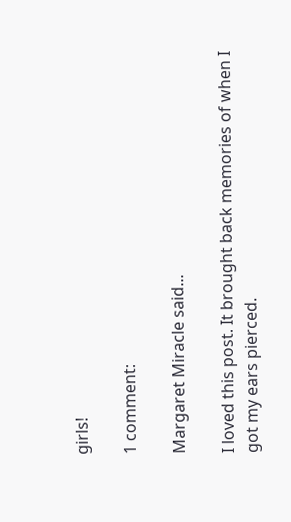girls!

1 comment:

Margaret Miracle said...

I loved this post. It brought back memories of when I got my ears pierced.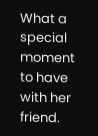What a special moment to have with her friend.